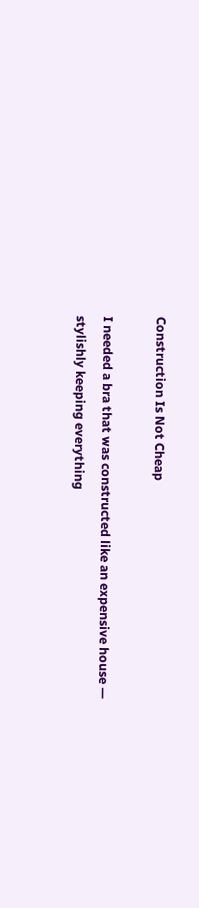Construction Is Not Cheap

I needed a bra that was constructed like an expensive house — stylishly keeping everything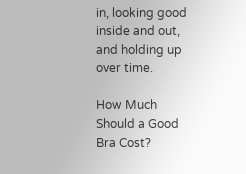in, looking good inside and out, and holding up over time.

How Much Should a Good Bra Cost?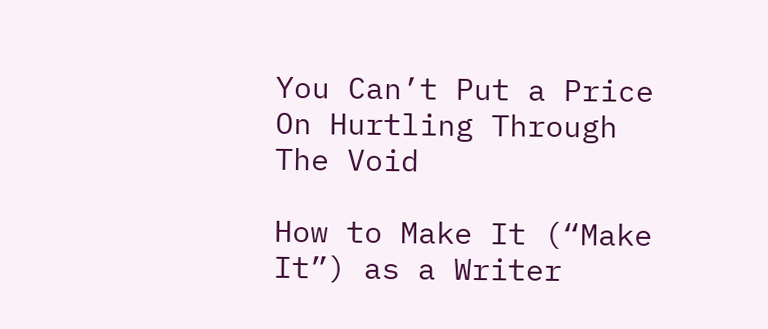You Can’t Put a Price On Hurtling Through The Void

How to Make It (“Make It”) as a Writer